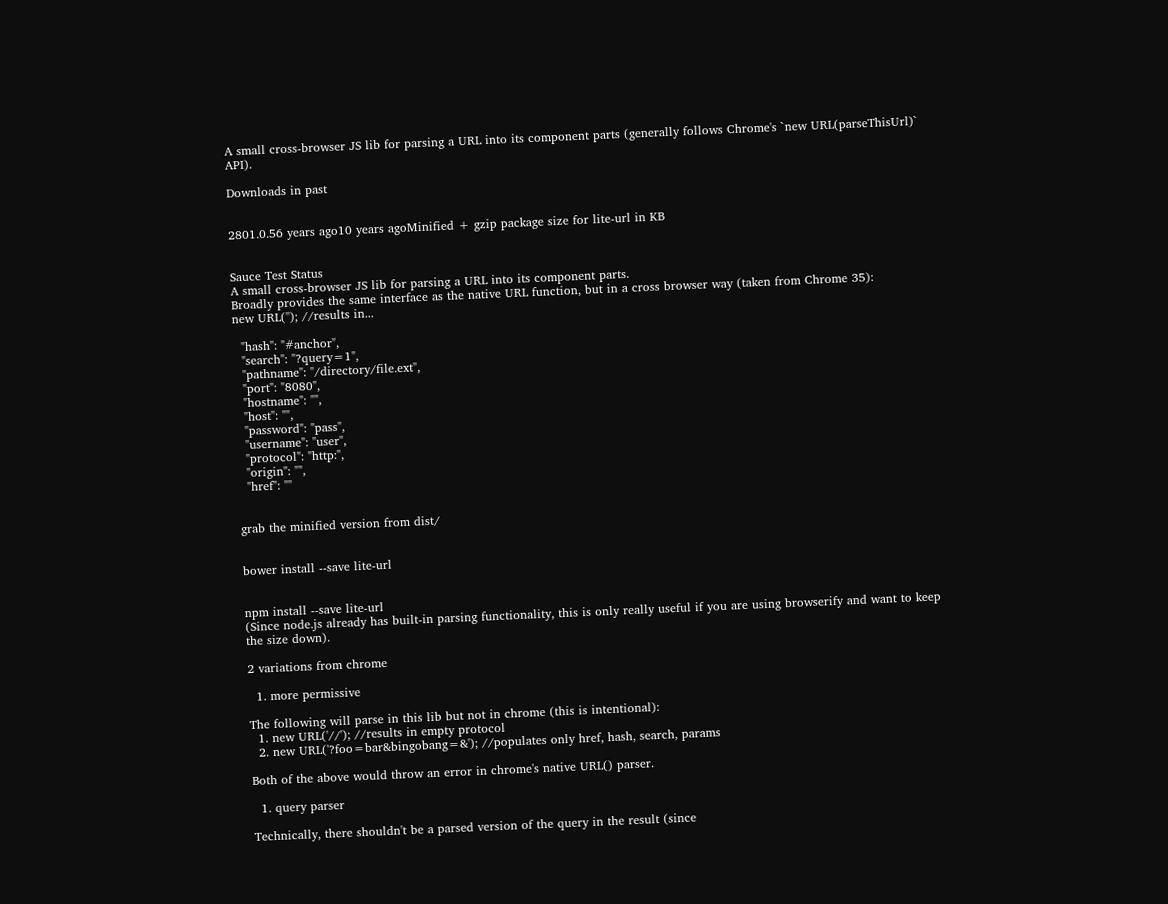A small cross-browser JS lib for parsing a URL into its component parts (generally follows Chrome's `new URL(parseThisUrl)` API).

Downloads in past


2801.0.56 years ago10 years agoMinified + gzip package size for lite-url in KB


Sauce Test Status
A small cross-browser JS lib for parsing a URL into its component parts.
Broadly provides the same interface as the native URL function, but in a cross browser way (taken from Chrome 35):
new URL(''); //results in...

  "hash": "#anchor",
  "search": "?query=1",
  "pathname": "/directory/file.ext",
  "port": "8080",
  "hostname": "",
  "host": "",
  "password": "pass",
  "username": "user",
  "protocol": "http:",
  "origin": "",
  "href": ""


grab the minified version from dist/


bower install --save lite-url


npm install --save lite-url
(Since node.js already has built-in parsing functionality, this is only really useful if you are using browserify and want to keep the size down).

2 variations from chrome

  1. more permissive

The following will parse in this lib but not in chrome (this is intentional):
  1. new URL('//'); //results in empty protocol
  2. new URL('?foo=bar&bingobang=&'); //populates only href, hash, search, params

Both of the above would throw an error in chrome's native URL() parser.

  1. query parser

Technically, there shouldn't be a parsed version of the query in the result (since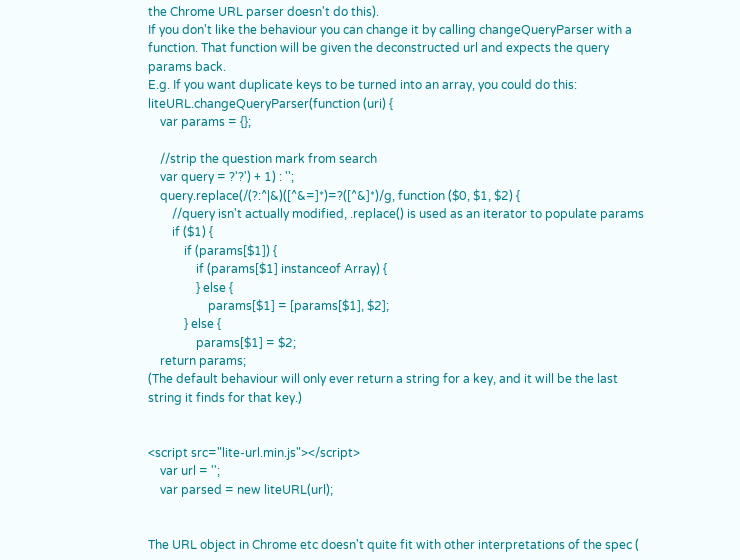the Chrome URL parser doesn't do this).
If you don't like the behaviour you can change it by calling changeQueryParser with a function. That function will be given the deconstructed url and expects the query params back.
E.g. If you want duplicate keys to be turned into an array, you could do this:
liteURL.changeQueryParser(function (uri) {
    var params = {};

    //strip the question mark from search
    var query = ?'?') + 1) : '';
    query.replace(/(?:^|&)([^&=]*)=?([^&]*)/g, function ($0, $1, $2) {
        //query isn't actually modified, .replace() is used as an iterator to populate params
        if ($1) {
            if (params[$1]) {
                if (params[$1] instanceof Array) {
                } else {
                    params[$1] = [params[$1], $2];
            } else {
                params[$1] = $2;
    return params;
(The default behaviour will only ever return a string for a key, and it will be the last string it finds for that key.)


<script src="lite-url.min.js"></script>
    var url = '';
    var parsed = new liteURL(url);


The URL object in Chrome etc doesn't quite fit with other interpretations of the spec (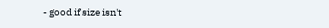- good if size isn't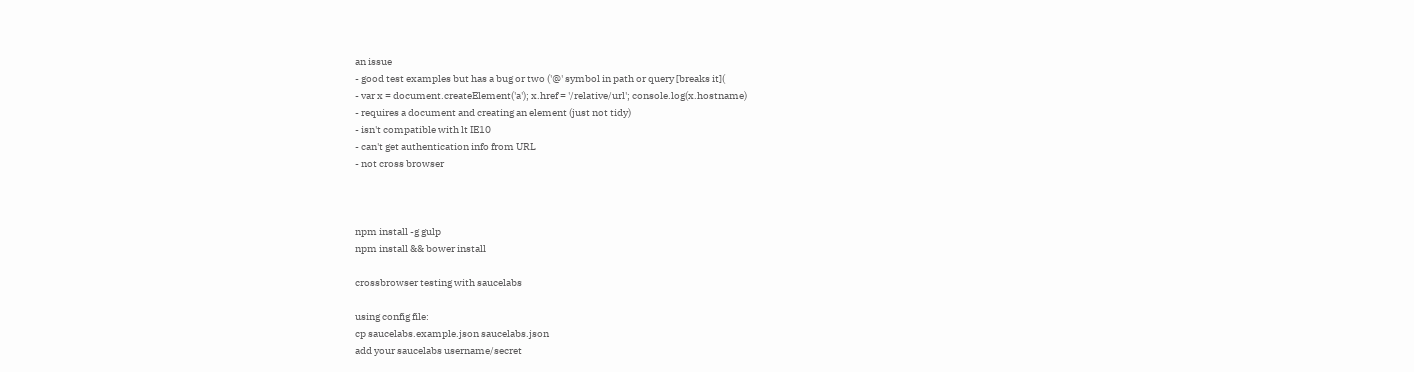an issue
- good test examples but has a bug or two ('@' symbol in path or query [breaks it](
- var x = document.createElement('a'); x.href = '/relative/url'; console.log(x.hostname)
- requires a document and creating an element (just not tidy)
- isn't compatible with lt IE10
- can't get authentication info from URL
- not cross browser



npm install -g gulp
npm install && bower install

crossbrowser testing with saucelabs

using config file:
cp saucelabs.example.json saucelabs.json
add your saucelabs username/secret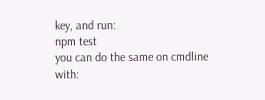key, and run:
npm test
you can do the same on cmdline with: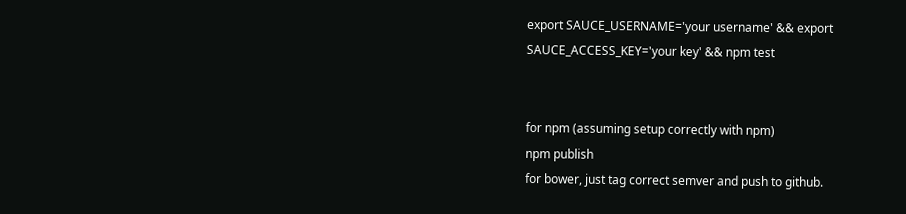export SAUCE_USERNAME='your username' && export SAUCE_ACCESS_KEY='your key' && npm test


for npm (assuming setup correctly with npm)
npm publish
for bower, just tag correct semver and push to github.